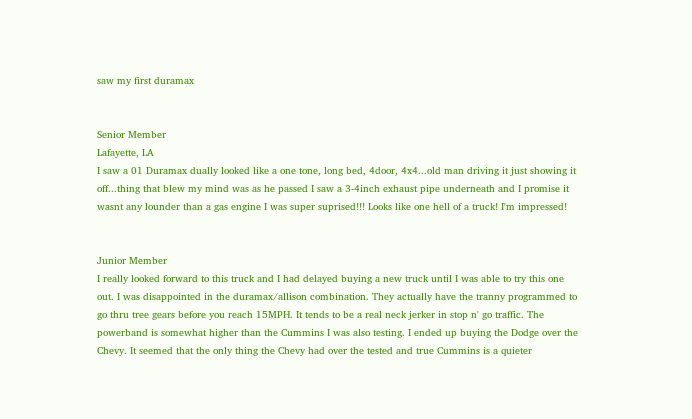saw my first duramax


Senior Member
Lafayette, LA
I saw a 01 Duramax dually looked like a one tone, long bed, 4door, 4x4...old man driving it just showing it off...thing that blew my mind was as he passed I saw a 3-4inch exhaust pipe underneath and I promise it wasnt any lounder than a gas engine I was super suprised!!! Looks like one hell of a truck! I'm impressed!


Junior Member
I really looked forward to this truck and I had delayed buying a new truck until I was able to try this one out. I was disappointed in the duramax/allison combination. They actually have the tranny programmed to go thru tree gears before you reach 15MPH. It tends to be a real neck jerker in stop n' go traffic. The powerband is somewhat higher than the Cummins I was also testing. I ended up buying the Dodge over the Chevy. It seemed that the only thing the Chevy had over the tested and true Cummins is a quieter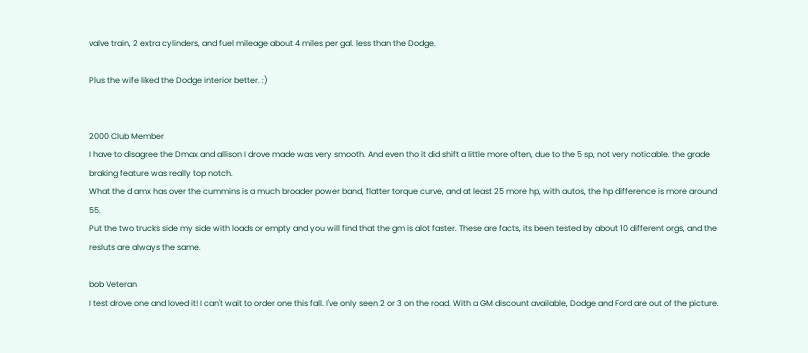valve train, 2 extra cylinders, and fuel mileage about 4 miles per gal. less than the Dodge.

Plus the wife liked the Dodge interior better. :)


2000 Club Member
I have to disagree the Dmax and allison I drove made was very smooth. And even tho it did shift a little more often, due to the 5 sp, not very noticable. the grade braking feature was really top notch.
What the d amx has over the cummins is a much broader power band, flatter torque curve, and at least 25 more hp, with autos, the hp difference is more around 55.
Put the two trucks side my side with loads or empty and you will find that the gm is alot faster. These are facts, its been tested by about 10 different orgs, and the resluts are always the same.

bob Veteran
I test drove one and loved it! I can't wait to order one this fall. I've only seen 2 or 3 on the road. With a GM discount available, Dodge and Ford are out of the picture.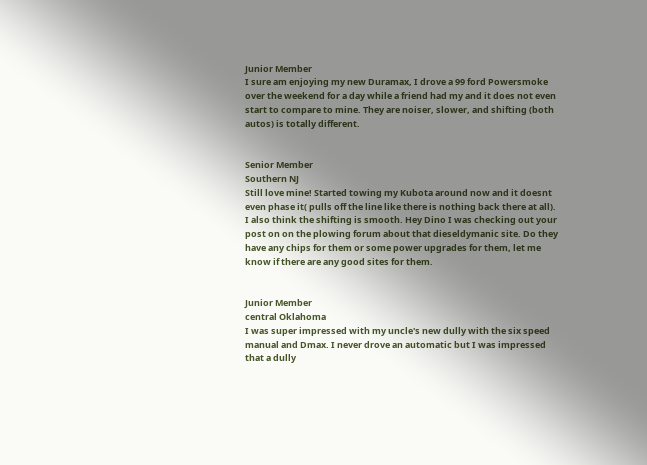Junior Member
I sure am enjoying my new Duramax, I drove a 99 ford Powersmoke over the weekend for a day while a friend had my and it does not even start to compare to mine. They are noiser, slower, and shifting (both autos) is totally different.


Senior Member
Southern NJ
Still love mine! Started towing my Kubota around now and it doesnt even phase it( pulls off the line like there is nothing back there at all). I also think the shifting is smooth. Hey Dino I was checking out your post on on the plowing forum about that dieseldymanic site. Do they have any chips for them or some power upgrades for them, let me know if there are any good sites for them.


Junior Member
central Oklahoma
I was super impressed with my uncle's new dully with the six speed manual and Dmax. I never drove an automatic but I was impressed that a dully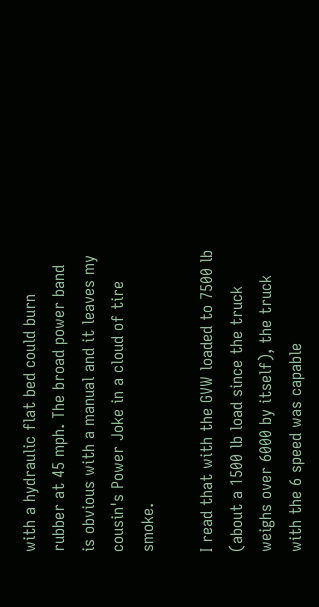with a hydraulic flat bed could burn rubber at 45 mph. The broad power band is obvious with a manual and it leaves my cousin's Power Joke in a cloud of tire smoke.

I read that with the GVW loaded to 7500 lb (about a 1500 lb load since the truck weighs over 6000 by itself), the truck with the 6 speed was capable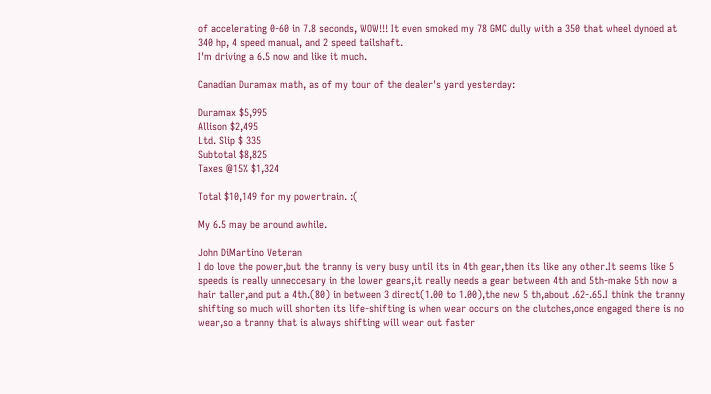of accelerating 0-60 in 7.8 seconds, WOW!!! It even smoked my 78 GMC dully with a 350 that wheel dynoed at 340 hp, 4 speed manual, and 2 speed tailshaft.
I'm driving a 6.5 now and like it much.

Canadian Duramax math, as of my tour of the dealer's yard yesterday:

Duramax $5,995
Allison $2,495
Ltd. Slip $ 335
Subtotal $8,825
Taxes @15% $1,324

Total $10,149 for my powertrain. :(

My 6.5 may be around awhile.

John DiMartino Veteran
I do love the power,but the tranny is very busy until its in 4th gear,then its like any other.It seems like 5 speeds is really unneccesary in the lower gears,it really needs a gear between 4th and 5th-make 5th now a hair taller,and put a 4th.(80) in between 3 direct(1.00 to 1.00),the new 5 th,about .62-.65.I think the tranny shifting so much will shorten its life-shifting is when wear occurs on the clutches,once engaged there is no wear,so a tranny that is always shifting will wear out faster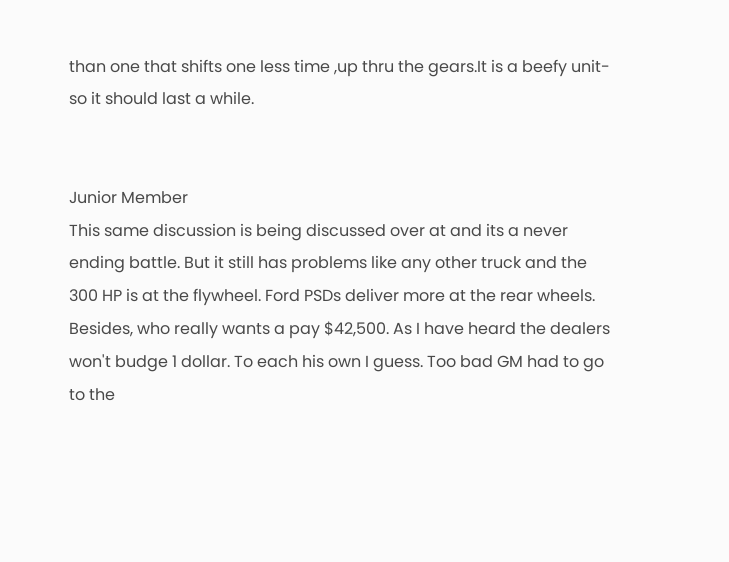than one that shifts one less time ,up thru the gears.It is a beefy unit-so it should last a while.


Junior Member
This same discussion is being discussed over at and its a never ending battle. But it still has problems like any other truck and the 300 HP is at the flywheel. Ford PSDs deliver more at the rear wheels. Besides, who really wants a pay $42,500. As I have heard the dealers won't budge 1 dollar. To each his own I guess. Too bad GM had to go to the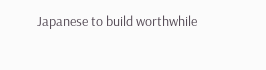Japanese to build worthwhile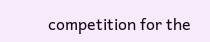competition for the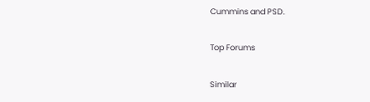Cummins and PSD.

Top Forums

Similar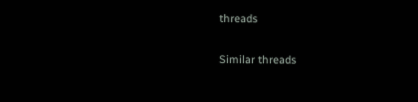threads

Similar threads